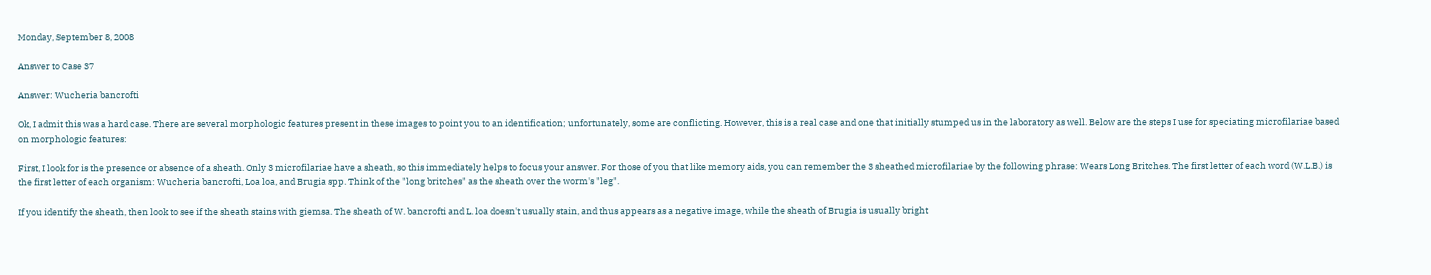Monday, September 8, 2008

Answer to Case 37

Answer: Wucheria bancrofti

Ok, I admit this was a hard case. There are several morphologic features present in these images to point you to an identification; unfortunately, some are conflicting. However, this is a real case and one that initially stumped us in the laboratory as well. Below are the steps I use for speciating microfilariae based on morphologic features:

First, I look for is the presence or absence of a sheath. Only 3 microfilariae have a sheath, so this immediately helps to focus your answer. For those of you that like memory aids, you can remember the 3 sheathed microfilariae by the following phrase: Wears Long Britches. The first letter of each word (W.L.B.) is the first letter of each organism: Wucheria bancrofti, Loa loa, and Brugia spp. Think of the "long britches" as the sheath over the worm's "leg".

If you identify the sheath, then look to see if the sheath stains with giemsa. The sheath of W. bancrofti and L. loa doesn't usually stain, and thus appears as a negative image, while the sheath of Brugia is usually bright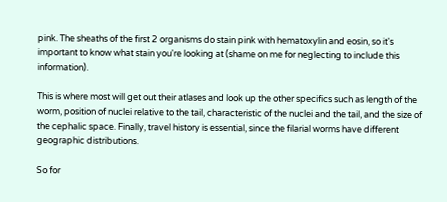pink. The sheaths of the first 2 organisms do stain pink with hematoxylin and eosin, so it's important to know what stain you're looking at (shame on me for neglecting to include this information).

This is where most will get out their atlases and look up the other specifics such as length of the worm, position of nuclei relative to the tail, characteristic of the nuclei and the tail, and the size of the cephalic space. Finally, travel history is essential, since the filarial worms have different geographic distributions.

So for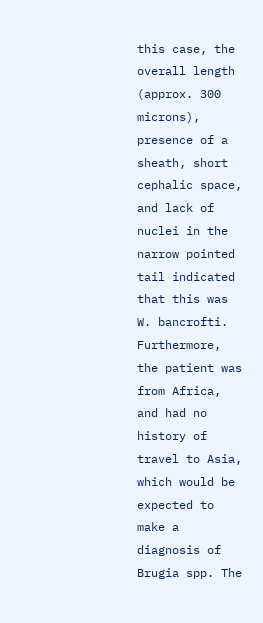this case, the overall length (approx. 300 microns), presence of a sheath, short cephalic space, and lack of nuclei in the narrow pointed tail indicated that this was W. bancrofti. Furthermore, the patient was from Africa, and had no history of travel to Asia, which would be expected to make a diagnosis of Brugia spp. The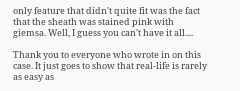only feature that didn't quite fit was the fact that the sheath was stained pink with giemsa. Well, I guess you can't have it all....

Thank you to everyone who wrote in on this case. It just goes to show that real-life is rarely as easy as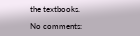the textbooks.

No comments: